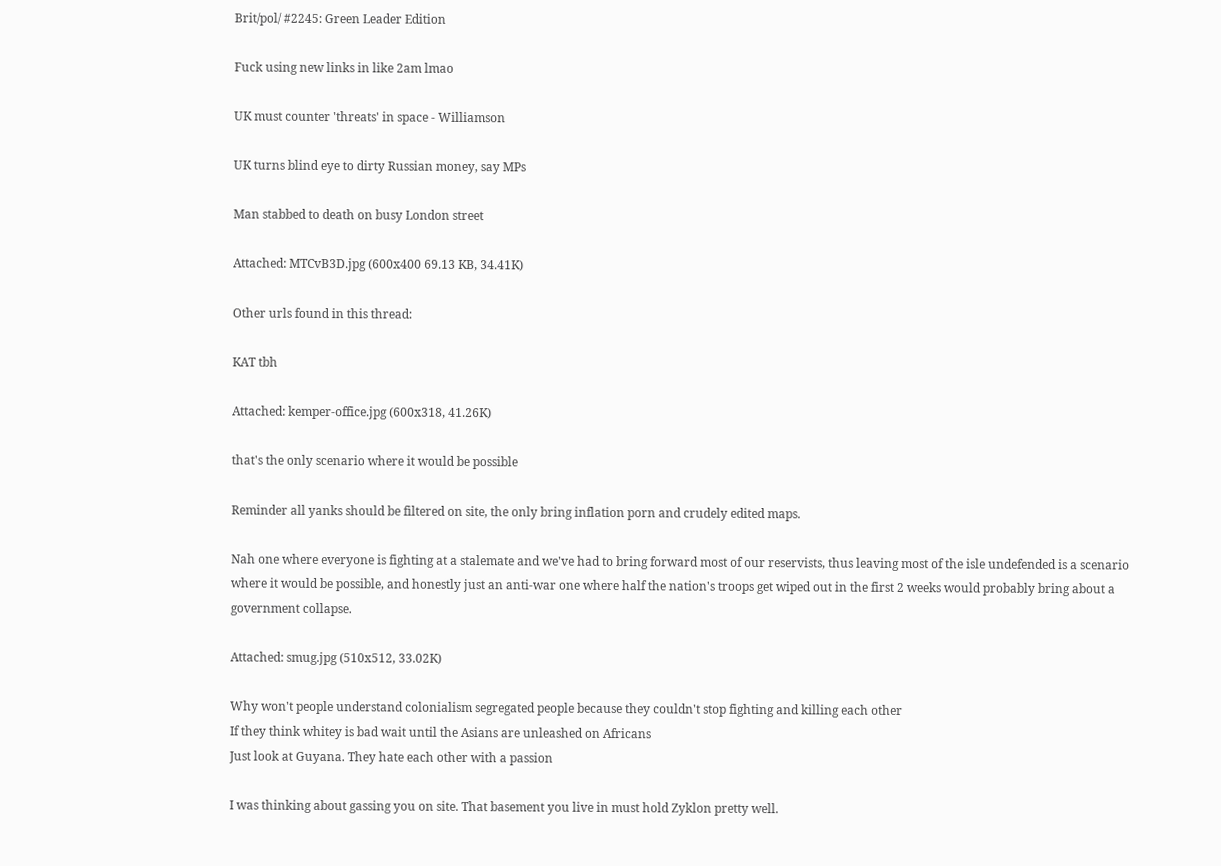Brit/pol/ #2245: Green Leader Edition

Fuck using new links in like 2am lmao

UK must counter 'threats' in space - Williamson

UK turns blind eye to dirty Russian money, say MPs

Man stabbed to death on busy London street

Attached: MTCvB3D.jpg (600x400 69.13 KB, 34.41K)

Other urls found in this thread:

KAT tbh

Attached: kemper-office.jpg (600x318, 41.26K)

that's the only scenario where it would be possible

Reminder all yanks should be filtered on site, the only bring inflation porn and crudely edited maps.

Nah one where everyone is fighting at a stalemate and we've had to bring forward most of our reservists, thus leaving most of the isle undefended is a scenario where it would be possible, and honestly just an anti-war one where half the nation's troops get wiped out in the first 2 weeks would probably bring about a government collapse.

Attached: smug.jpg (510x512, 33.02K)

Why won't people understand colonialism segregated people because they couldn't stop fighting and killing each other
If they think whitey is bad wait until the Asians are unleashed on Africans
Just look at Guyana. They hate each other with a passion

I was thinking about gassing you on site. That basement you live in must hold Zyklon pretty well.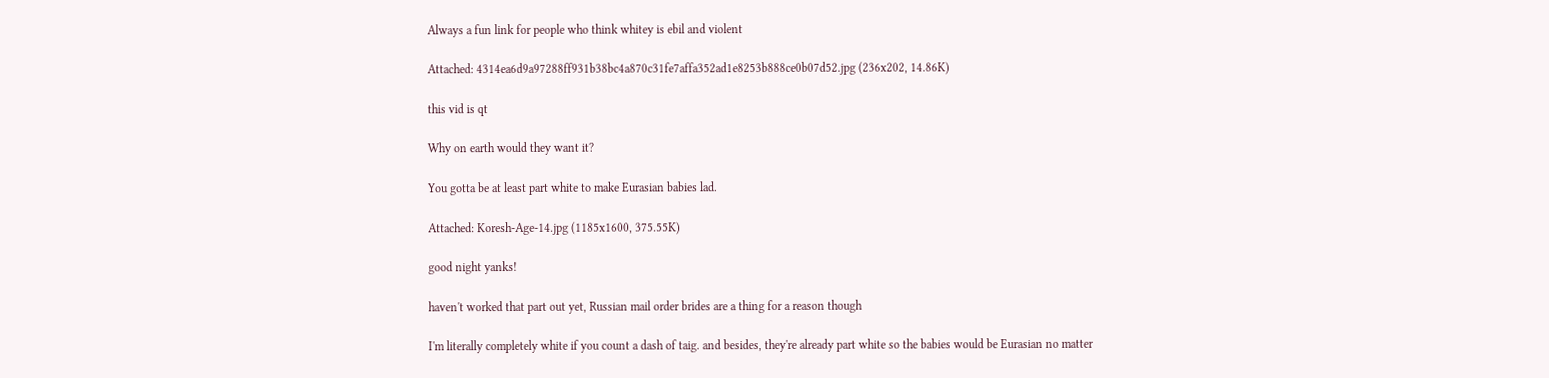Always a fun link for people who think whitey is ebil and violent

Attached: 4314ea6d9a97288ff931b38bc4a870c31fe7affa352ad1e8253b888ce0b07d52.jpg (236x202, 14.86K)

this vid is qt

Why on earth would they want it?

You gotta be at least part white to make Eurasian babies lad.

Attached: Koresh-Age-14.jpg (1185x1600, 375.55K)

good night yanks!

haven't worked that part out yet, Russian mail order brides are a thing for a reason though

I'm literally completely white if you count a dash of taig. and besides, they're already part white so the babies would be Eurasian no matter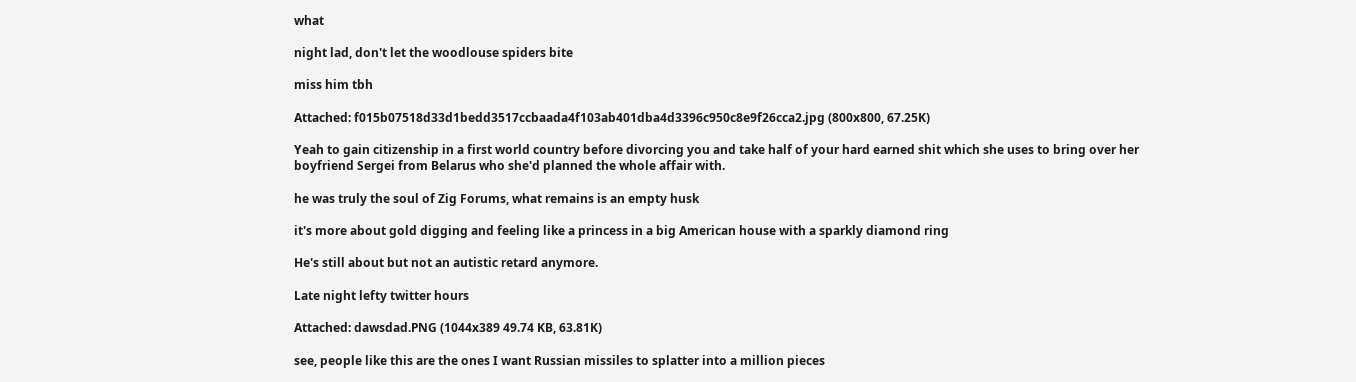what

night lad, don't let the woodlouse spiders bite

miss him tbh

Attached: f015b07518d33d1bedd3517ccbaada4f103ab401dba4d3396c950c8e9f26cca2.jpg (800x800, 67.25K)

Yeah to gain citizenship in a first world country before divorcing you and take half of your hard earned shit which she uses to bring over her boyfriend Sergei from Belarus who she'd planned the whole affair with.

he was truly the soul of Zig Forums, what remains is an empty husk

it's more about gold digging and feeling like a princess in a big American house with a sparkly diamond ring

He's still about but not an autistic retard anymore.

Late night lefty twitter hours

Attached: dawsdad.PNG (1044x389 49.74 KB, 63.81K)

see, people like this are the ones I want Russian missiles to splatter into a million pieces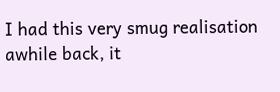I had this very smug realisation awhile back, it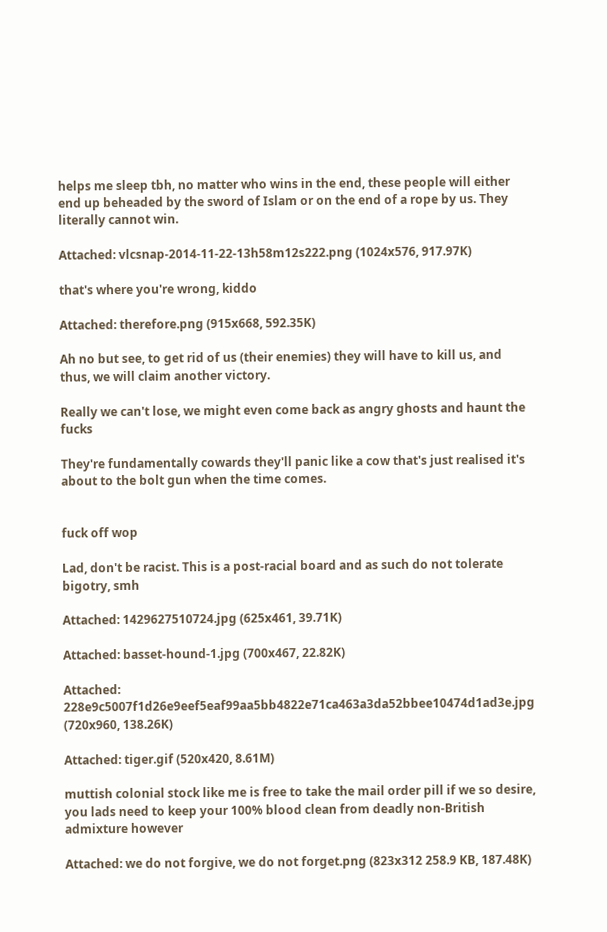helps me sleep tbh, no matter who wins in the end, these people will either end up beheaded by the sword of Islam or on the end of a rope by us. They literally cannot win.

Attached: vlcsnap-2014-11-22-13h58m12s222.png (1024x576, 917.97K)

that's where you're wrong, kiddo

Attached: therefore.png (915x668, 592.35K)

Ah no but see, to get rid of us (their enemies) they will have to kill us, and thus, we will claim another victory.

Really we can't lose, we might even come back as angry ghosts and haunt the fucks

They're fundamentally cowards they'll panic like a cow that's just realised it's about to the bolt gun when the time comes.


fuck off wop

Lad, don't be racist. This is a post-racial board and as such do not tolerate bigotry, smh

Attached: 1429627510724.jpg (625x461, 39.71K)

Attached: basset-hound-1.jpg (700x467, 22.82K)

Attached: 228e9c5007f1d26e9eef5eaf99aa5bb4822e71ca463a3da52bbee10474d1ad3e.jpg (720x960, 138.26K)

Attached: tiger.gif (520x420, 8.61M)

muttish colonial stock like me is free to take the mail order pill if we so desire, you lads need to keep your 100% blood clean from deadly non-British admixture however

Attached: we do not forgive, we do not forget.png (823x312 258.9 KB, 187.48K)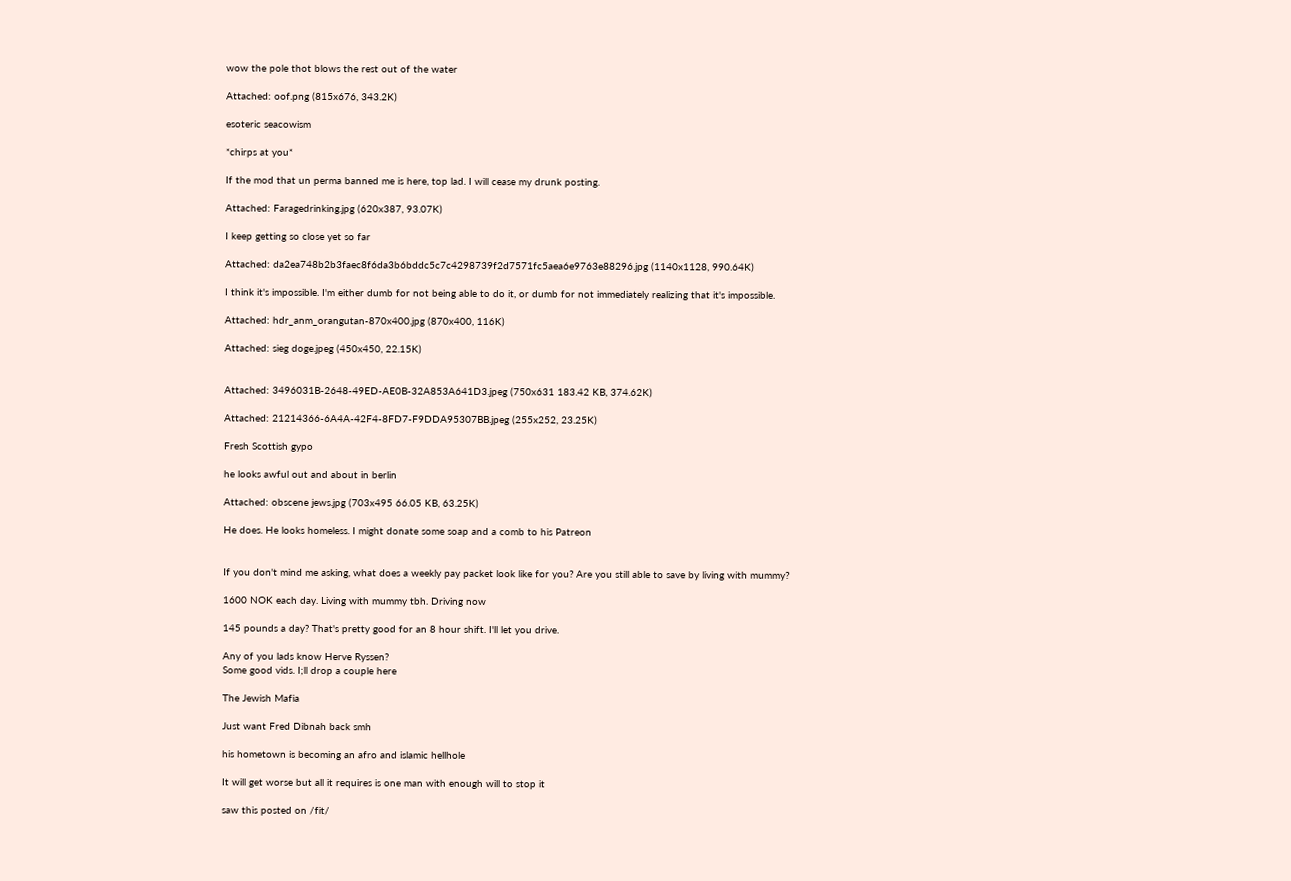wow the pole thot blows the rest out of the water

Attached: oof.png (815x676, 343.2K)

esoteric seacowism

*chirps at you*

If the mod that un perma banned me is here, top lad. I will cease my drunk posting.

Attached: Faragedrinking.jpg (620x387, 93.07K)

I keep getting so close yet so far

Attached: da2ea748b2b3faec8f6da3b6bddc5c7c4298739f2d7571fc5aea6e9763e88296.jpg (1140x1128, 990.64K)

I think it's impossible. I'm either dumb for not being able to do it, or dumb for not immediately realizing that it's impossible.

Attached: hdr_anm_orangutan-870x400.jpg (870x400, 116K)

Attached: sieg doge.jpeg (450x450, 22.15K)


Attached: 3496031B-2648-49ED-AE0B-32A853A641D3.jpeg (750x631 183.42 KB, 374.62K)

Attached: 21214366-6A4A-42F4-8FD7-F9DDA95307BB.jpeg (255x252, 23.25K)

Fresh Scottish gypo

he looks awful out and about in berlin

Attached: obscene jews.jpg (703x495 66.05 KB, 63.25K)

He does. He looks homeless. I might donate some soap and a comb to his Patreon


If you don't mind me asking, what does a weekly pay packet look like for you? Are you still able to save by living with mummy?

1600 NOK each day. Living with mummy tbh. Driving now

145 pounds a day? That's pretty good for an 8 hour shift. I'll let you drive.

Any of you lads know Herve Ryssen?
Some good vids. I;ll drop a couple here

The Jewish Mafia

Just want Fred Dibnah back smh

his hometown is becoming an afro and islamic hellhole

It will get worse but all it requires is one man with enough will to stop it

saw this posted on /fit/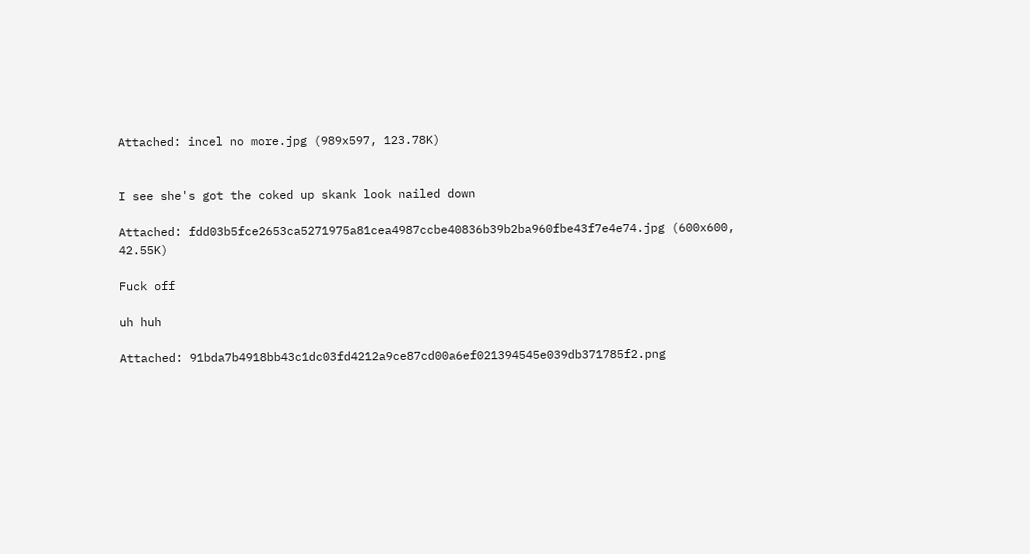Attached: incel no more.jpg (989x597, 123.78K)


I see she's got the coked up skank look nailed down

Attached: fdd03b5fce2653ca5271975a81cea4987ccbe40836b39b2ba960fbe43f7e4e74.jpg (600x600, 42.55K)

Fuck off

uh huh

Attached: 91bda7b4918bb43c1dc03fd4212a9ce87cd00a6ef021394545e039db371785f2.png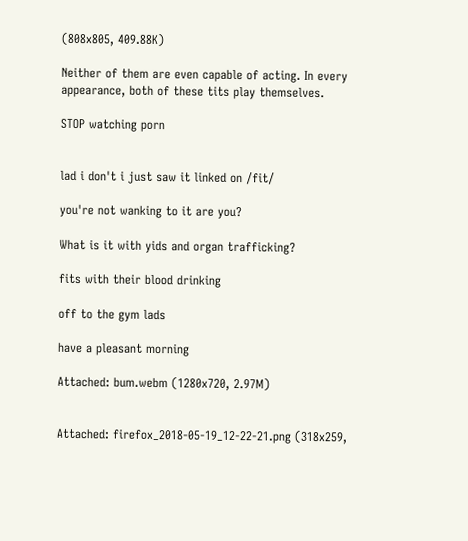(808x805, 409.88K)

Neither of them are even capable of acting. In every appearance, both of these tits play themselves.

STOP watching porn


lad i don't i just saw it linked on /fit/

you're not wanking to it are you?

What is it with yids and organ trafficking?

fits with their blood drinking

off to the gym lads

have a pleasant morning

Attached: bum.webm (1280x720, 2.97M)


Attached: firefox_2018-05-19_12-22-21.png (318x259,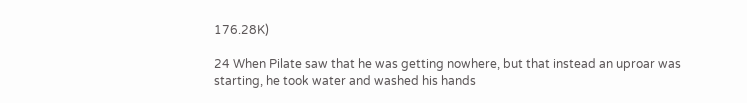176.28K)

24 When Pilate saw that he was getting nowhere, but that instead an uproar was starting, he took water and washed his hands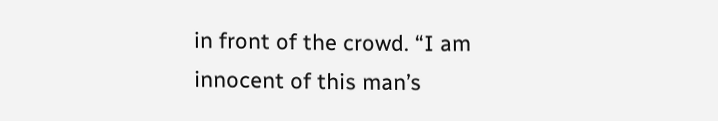in front of the crowd. “I am innocent of this man’s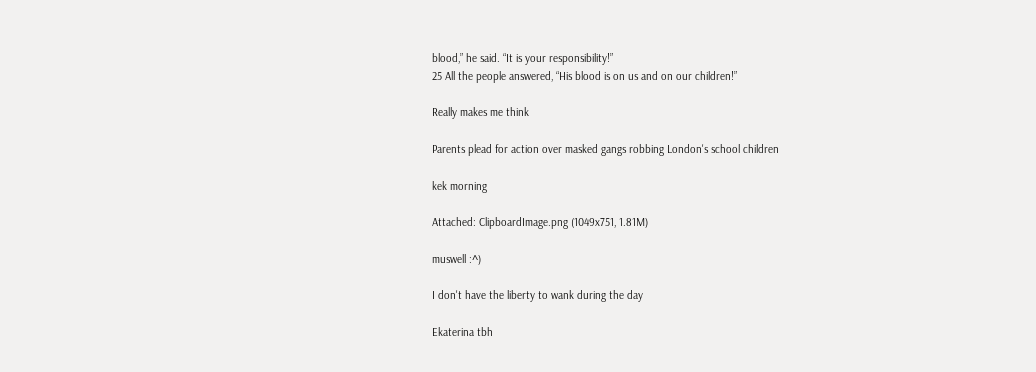blood,” he said. “It is your responsibility!”
25 All the people answered, “His blood is on us and on our children!”

Really makes me think

Parents plead for action over masked gangs robbing London's school children

kek morning

Attached: ClipboardImage.png (1049x751, 1.81M)

muswell :^)

I don't have the liberty to wank during the day

Ekaterina tbh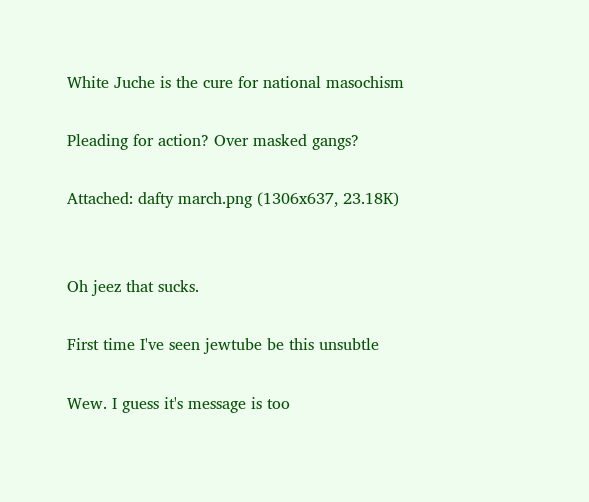White Juche is the cure for national masochism

Pleading for action? Over masked gangs?

Attached: dafty march.png (1306x637, 23.18K)


Oh jeez that sucks.

First time I've seen jewtube be this unsubtle

Wew. I guess it's message is too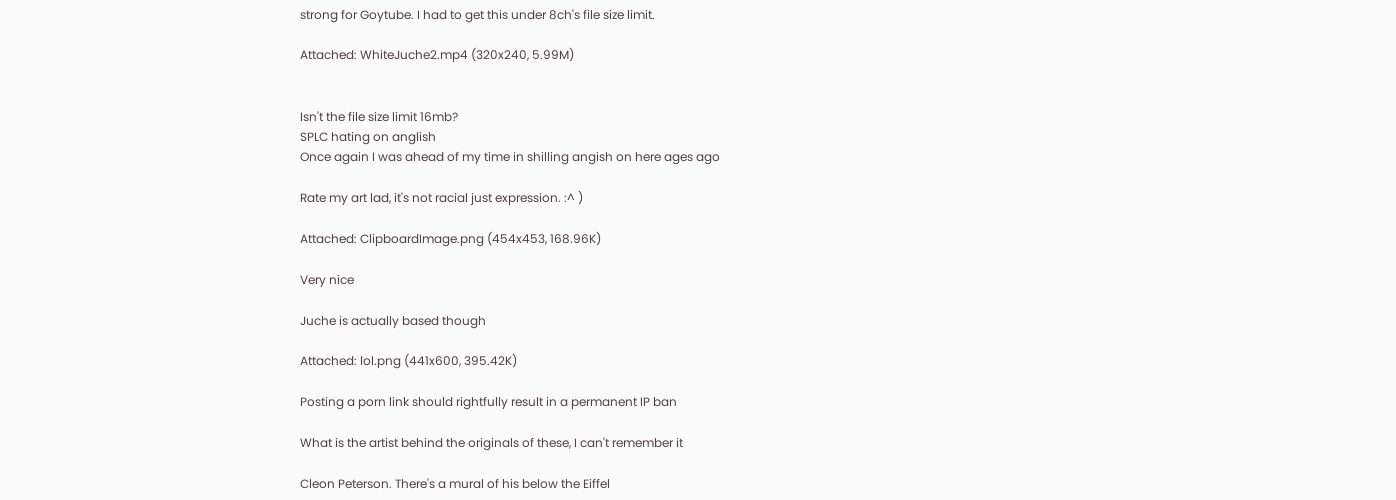strong for Goytube. I had to get this under 8ch's file size limit.

Attached: WhiteJuche2.mp4 (320x240, 5.99M)


Isn't the file size limit 16mb?
SPLC hating on anglish
Once again I was ahead of my time in shilling angish on here ages ago

Rate my art lad, it's not racial just expression. :^ )

Attached: ClipboardImage.png (454x453, 168.96K)

Very nice

Juche is actually based though

Attached: lol.png (441x600, 395.42K)

Posting a porn link should rightfully result in a permanent IP ban

What is the artist behind the originals of these, I can't remember it

Cleon Peterson. There's a mural of his below the Eiffel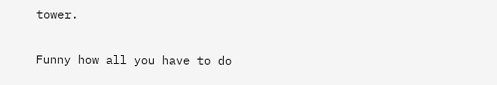tower.

Funny how all you have to do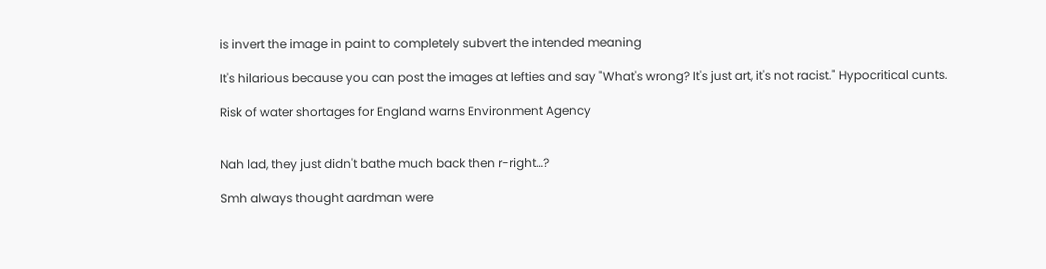is invert the image in paint to completely subvert the intended meaning

It's hilarious because you can post the images at lefties and say "What's wrong? It's just art, it's not racist." Hypocritical cunts.

Risk of water shortages for England warns Environment Agency


Nah lad, they just didn't bathe much back then r-right…?

Smh always thought aardman were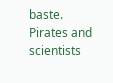baste. Pirates and scientists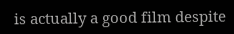is actually a good film despite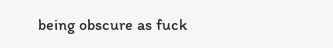being obscure as fuck